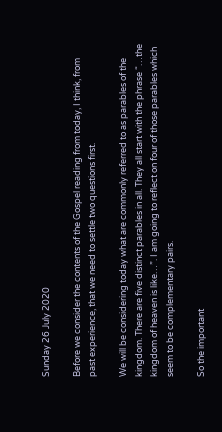Sunday 26 July 2020

Before we consider the contents of the Gospel reading from today, I think, from past experience, that we need to settle two questions first.

We will be considering today what are commonly referred to as parables of the kingdom. There are five distinct parables in all. They all start with the phrase “…the kingdom of heaven is like…”. I am going to reflect on four of those parables which seem to be complementary pairs.

So the important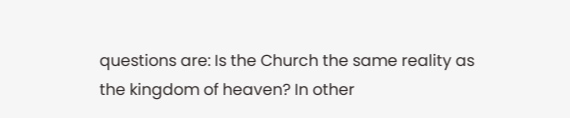questions are: Is the Church the same reality as the kingdom of heaven? In other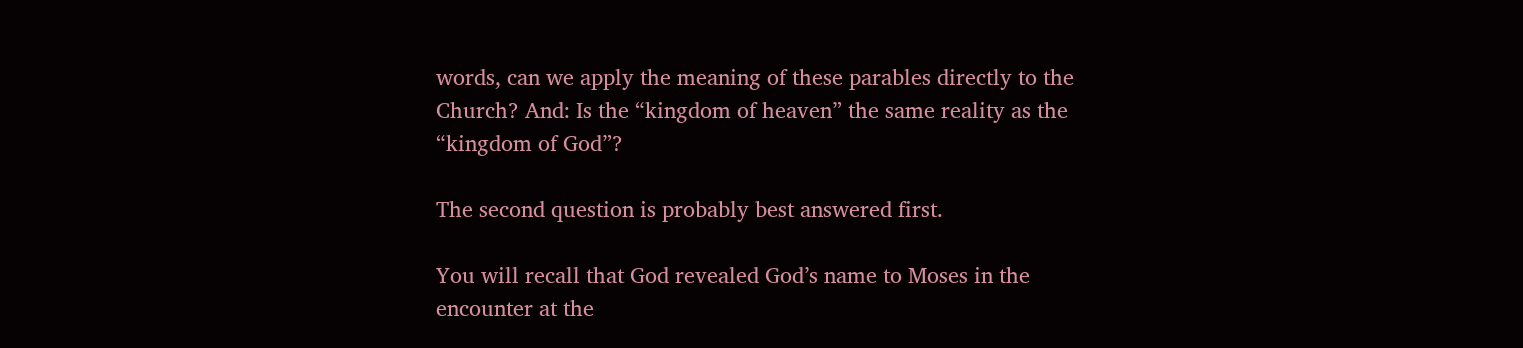words, can we apply the meaning of these parables directly to the Church? And: Is the “kingdom of heaven” the same reality as the “kingdom of God”?

The second question is probably best answered first.

You will recall that God revealed God’s name to Moses in the encounter at the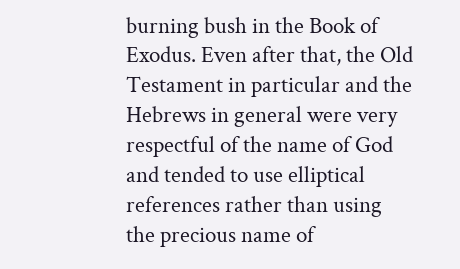burning bush in the Book of Exodus. Even after that, the Old Testament in particular and the Hebrews in general were very respectful of the name of God and tended to use elliptical references rather than using the precious name of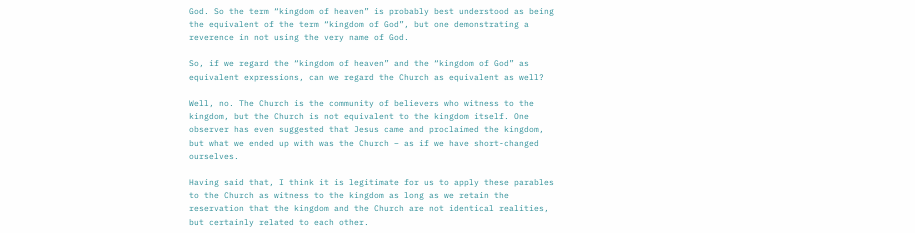God. So the term “kingdom of heaven” is probably best understood as being the equivalent of the term “kingdom of God”, but one demonstrating a reverence in not using the very name of God.

So, if we regard the “kingdom of heaven” and the “kingdom of God” as equivalent expressions, can we regard the Church as equivalent as well?

Well, no. The Church is the community of believers who witness to the kingdom, but the Church is not equivalent to the kingdom itself. One observer has even suggested that Jesus came and proclaimed the kingdom, but what we ended up with was the Church – as if we have short-changed ourselves.

Having said that, I think it is legitimate for us to apply these parables to the Church as witness to the kingdom as long as we retain the reservation that the kingdom and the Church are not identical realities, but certainly related to each other.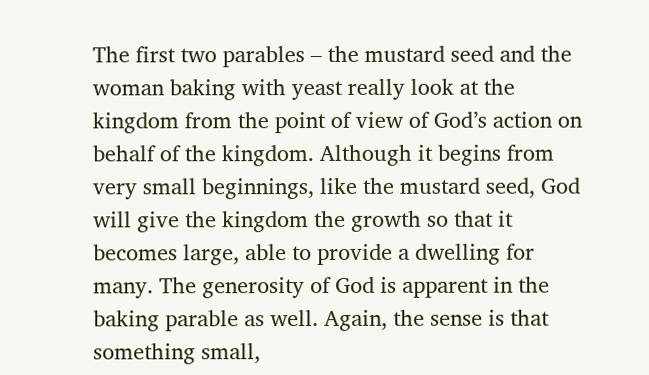The first two parables – the mustard seed and the woman baking with yeast really look at the kingdom from the point of view of God’s action on behalf of the kingdom. Although it begins from very small beginnings, like the mustard seed, God will give the kingdom the growth so that it becomes large, able to provide a dwelling for many. The generosity of God is apparent in the baking parable as well. Again, the sense is that something small,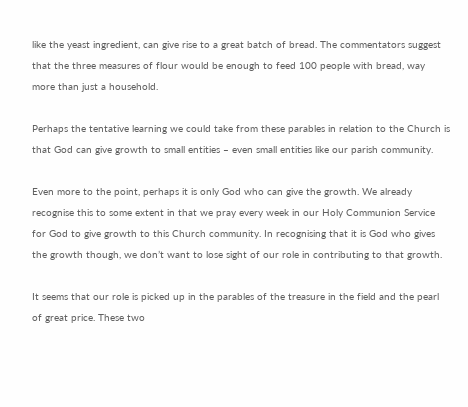like the yeast ingredient, can give rise to a great batch of bread. The commentators suggest that the three measures of flour would be enough to feed 100 people with bread, way more than just a household.

Perhaps the tentative learning we could take from these parables in relation to the Church is that God can give growth to small entities – even small entities like our parish community.

Even more to the point, perhaps it is only God who can give the growth. We already recognise this to some extent in that we pray every week in our Holy Communion Service for God to give growth to this Church community. In recognising that it is God who gives the growth though, we don’t want to lose sight of our role in contributing to that growth.

It seems that our role is picked up in the parables of the treasure in the field and the pearl of great price. These two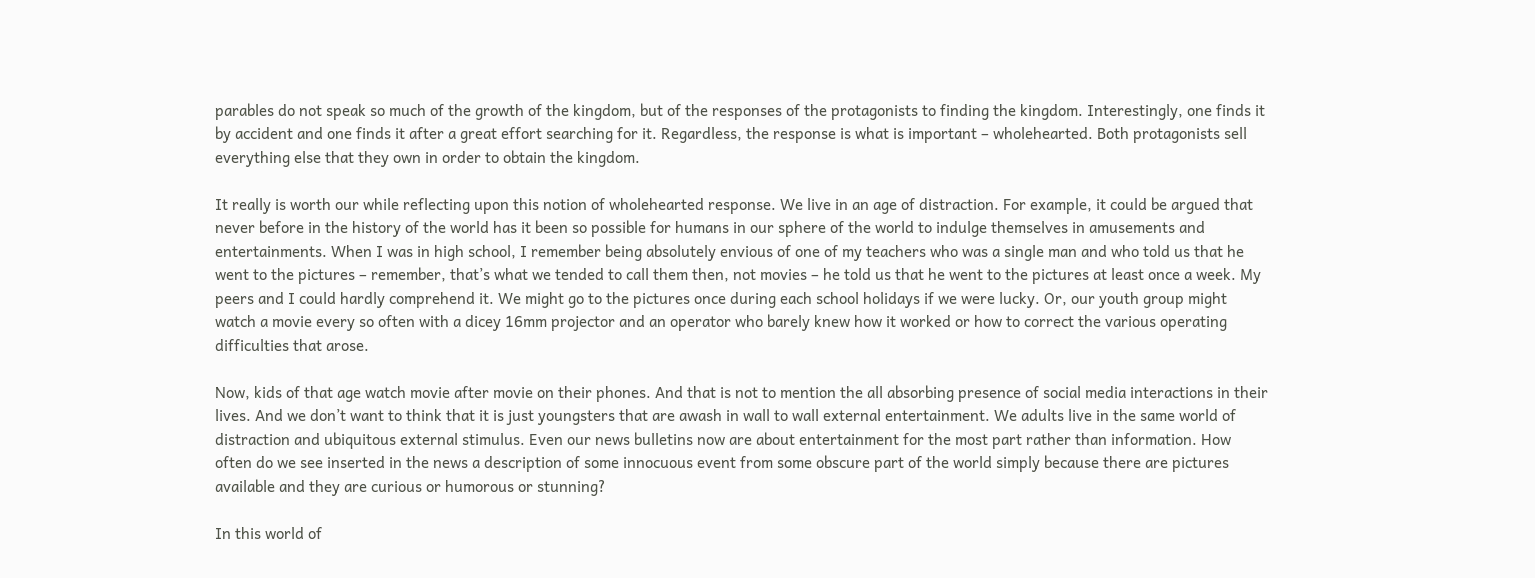parables do not speak so much of the growth of the kingdom, but of the responses of the protagonists to finding the kingdom. Interestingly, one finds it by accident and one finds it after a great effort searching for it. Regardless, the response is what is important – wholehearted. Both protagonists sell everything else that they own in order to obtain the kingdom.

It really is worth our while reflecting upon this notion of wholehearted response. We live in an age of distraction. For example, it could be argued that never before in the history of the world has it been so possible for humans in our sphere of the world to indulge themselves in amusements and entertainments. When I was in high school, I remember being absolutely envious of one of my teachers who was a single man and who told us that he went to the pictures – remember, that’s what we tended to call them then, not movies – he told us that he went to the pictures at least once a week. My peers and I could hardly comprehend it. We might go to the pictures once during each school holidays if we were lucky. Or, our youth group might watch a movie every so often with a dicey 16mm projector and an operator who barely knew how it worked or how to correct the various operating difficulties that arose.

Now, kids of that age watch movie after movie on their phones. And that is not to mention the all absorbing presence of social media interactions in their lives. And we don’t want to think that it is just youngsters that are awash in wall to wall external entertainment. We adults live in the same world of distraction and ubiquitous external stimulus. Even our news bulletins now are about entertainment for the most part rather than information. How often do we see inserted in the news a description of some innocuous event from some obscure part of the world simply because there are pictures available and they are curious or humorous or stunning?

In this world of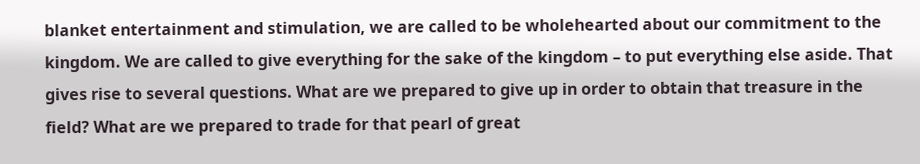blanket entertainment and stimulation, we are called to be wholehearted about our commitment to the kingdom. We are called to give everything for the sake of the kingdom – to put everything else aside. That gives rise to several questions. What are we prepared to give up in order to obtain that treasure in the field? What are we prepared to trade for that pearl of great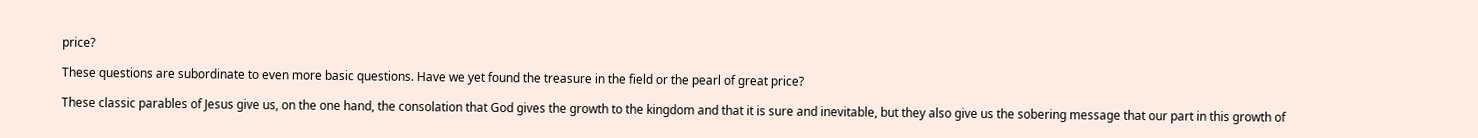price?

These questions are subordinate to even more basic questions. Have we yet found the treasure in the field or the pearl of great price?

These classic parables of Jesus give us, on the one hand, the consolation that God gives the growth to the kingdom and that it is sure and inevitable, but they also give us the sobering message that our part in this growth of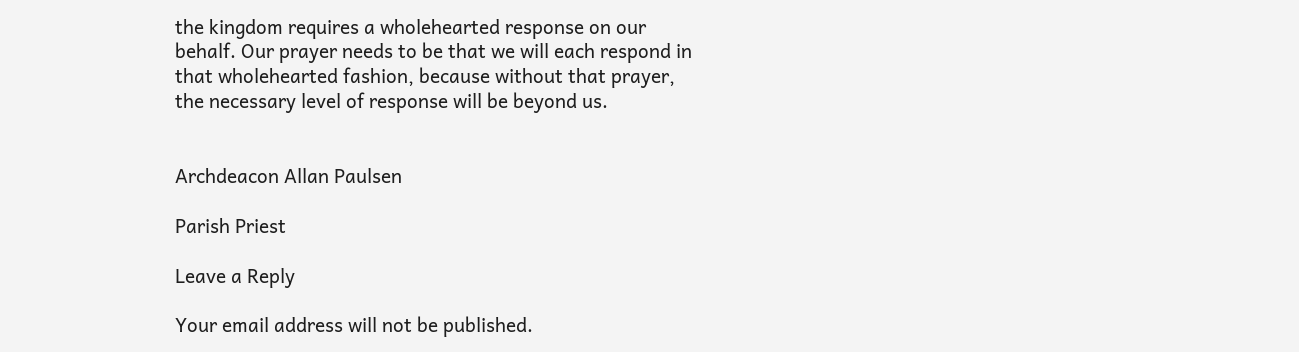the kingdom requires a wholehearted response on our behalf. Our prayer needs to be that we will each respond in that wholehearted fashion, because without that prayer, the necessary level of response will be beyond us.


Archdeacon Allan Paulsen

Parish Priest

Leave a Reply

Your email address will not be published.